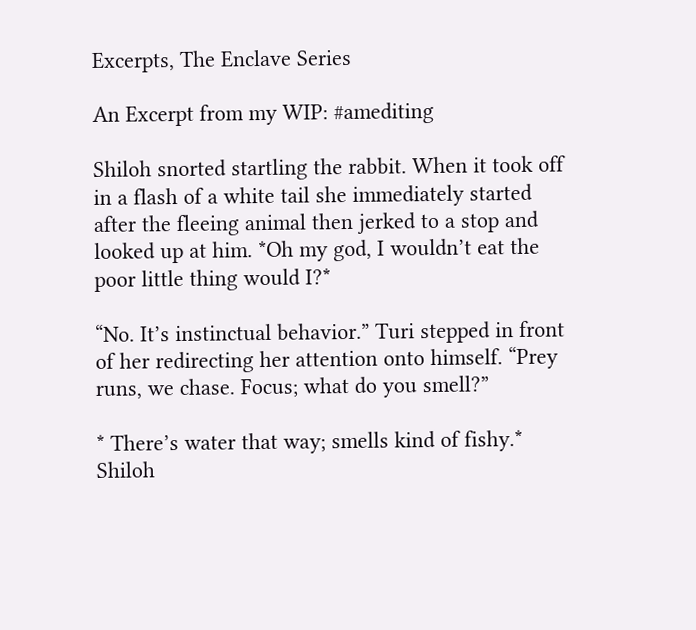Excerpts, The Enclave Series

An Excerpt from my WIP: #amediting

Shiloh snorted startling the rabbit. When it took off in a flash of a white tail she immediately started after the fleeing animal then jerked to a stop and looked up at him. *Oh my god, I wouldn’t eat the poor little thing would I?*

“No. It’s instinctual behavior.” Turi stepped in front of her redirecting her attention onto himself. “Prey runs, we chase. Focus; what do you smell?”

* There’s water that way; smells kind of fishy.* Shiloh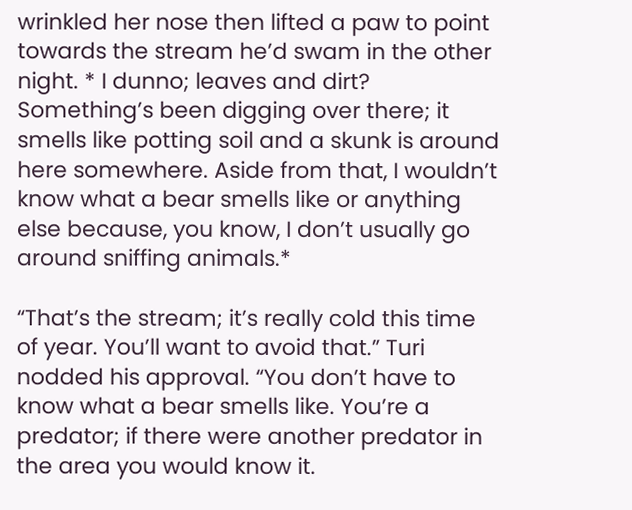wrinkled her nose then lifted a paw to point towards the stream he’d swam in the other night. * I dunno; leaves and dirt? Something’s been digging over there; it smells like potting soil and a skunk is around here somewhere. Aside from that, I wouldn’t know what a bear smells like or anything else because, you know, I don’t usually go around sniffing animals.*

“That’s the stream; it’s really cold this time of year. You’ll want to avoid that.” Turi nodded his approval. “You don’t have to know what a bear smells like. You’re a predator; if there were another predator in the area you would know it.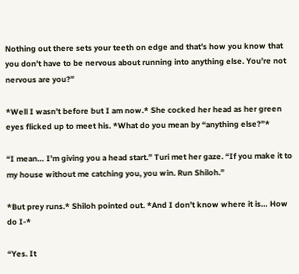Nothing out there sets your teeth on edge and that’s how you know that you don’t have to be nervous about running into anything else. You’re not nervous are you?”

*Well I wasn’t before but I am now.* She cocked her head as her green eyes flicked up to meet his. *What do you mean by “anything else?”*

“I mean… I’m giving you a head start.” Turi met her gaze. “If you make it to my house without me catching you, you win. Run Shiloh.”

*But prey runs.* Shiloh pointed out. *And I don’t know where it is… How do I-*

“Yes. It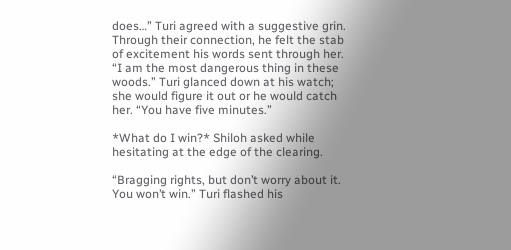does…” Turi agreed with a suggestive grin. Through their connection, he felt the stab of excitement his words sent through her. “I am the most dangerous thing in these woods.” Turi glanced down at his watch; she would figure it out or he would catch her. “You have five minutes.”

*What do I win?* Shiloh asked while hesitating at the edge of the clearing.

“Bragging rights, but don’t worry about it. You won’t win.” Turi flashed his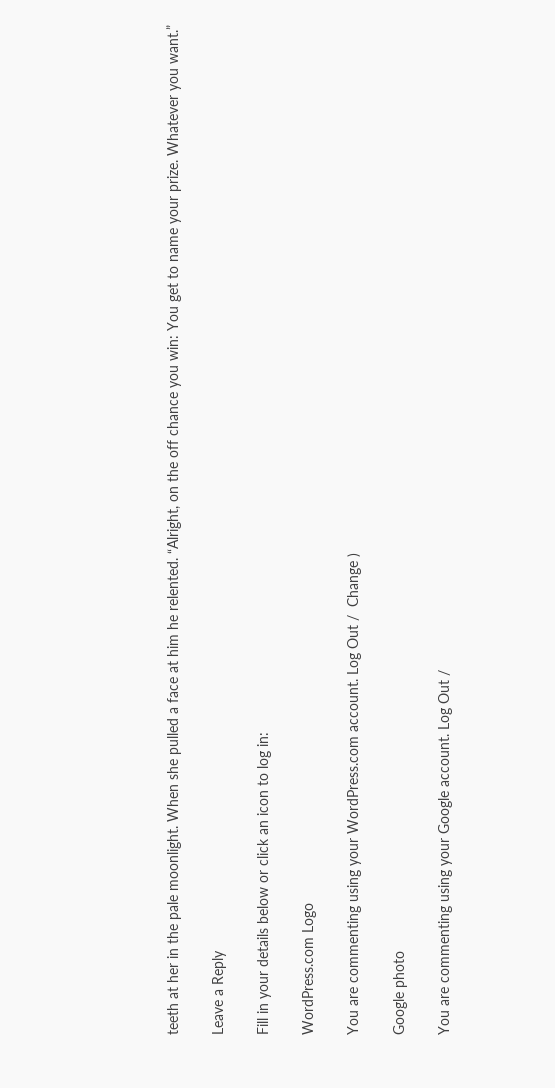teeth at her in the pale moonlight. When she pulled a face at him he relented. “Alright, on the off chance you win: You get to name your prize. Whatever you want.”

Leave a Reply

Fill in your details below or click an icon to log in:

WordPress.com Logo

You are commenting using your WordPress.com account. Log Out /  Change )

Google photo

You are commenting using your Google account. Log Out /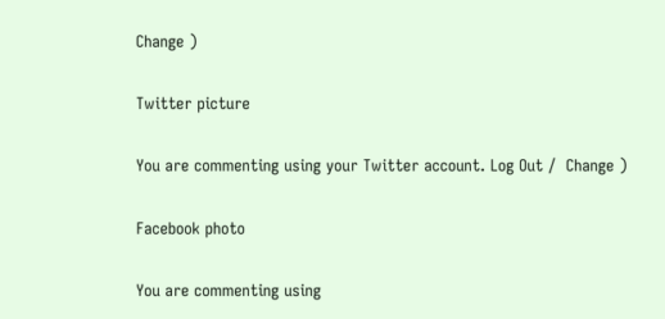Change )

Twitter picture

You are commenting using your Twitter account. Log Out /  Change )

Facebook photo

You are commenting using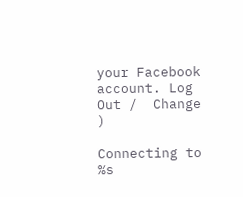your Facebook account. Log Out /  Change )

Connecting to %s